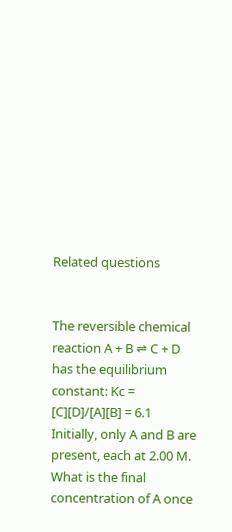Related questions


The reversible chemical reaction A + B ⇌ C + D has the equilibrium constant: Kc = [C][D]/[A][B] = 6.1 Initially, only A and B are present, each at 2.00 M. What is the final concentration of A once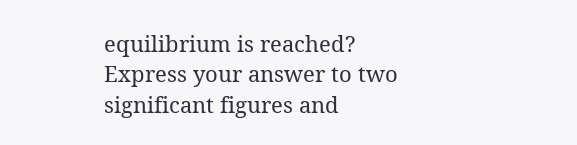equilibrium is reached? Express your answer to two significant figures and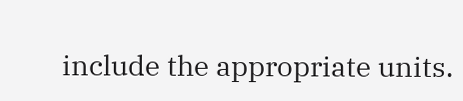include the appropriate units.